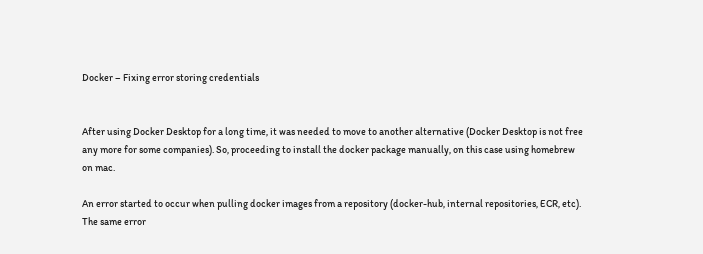Docker – Fixing error storing credentials


After using Docker Desktop for a long time, it was needed to move to another alternative (Docker Desktop is not free any more for some companies). So, proceeding to install the docker package manually, on this case using homebrew on mac.

An error started to occur when pulling docker images from a repository (docker-hub, internal repositories, ECR, etc). The same error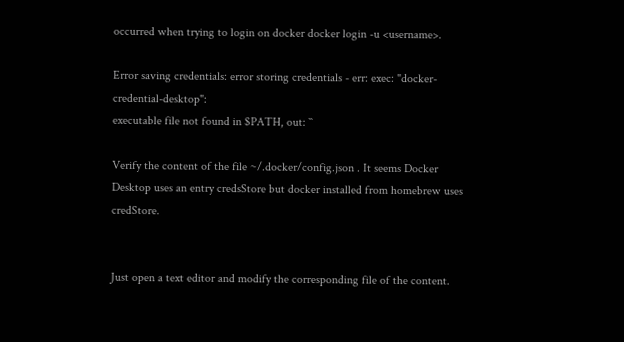occurred when trying to login on docker docker login -u <username>.

Error saving credentials: error storing credentials - err: exec: "docker-credential-desktop":
executable file not found in $PATH, out: ``

Verify the content of the file ~/.docker/config.json . It seems Docker Desktop uses an entry credsStore but docker installed from homebrew uses credStore.


Just open a text editor and modify the corresponding file of the content.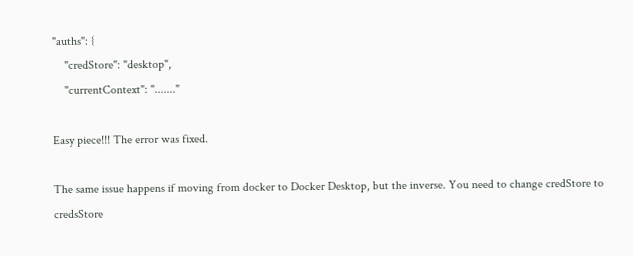"auths": {
    "credStore": "desktop",
    "currentContext": "......."

Easy piece!!! The error was fixed.

The same issue happens if moving from docker to Docker Desktop, but the inverse. You need to change credStore to credsStore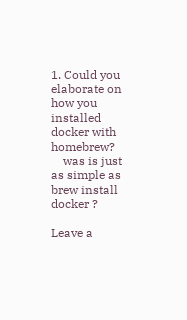1. Could you elaborate on how you installed docker with homebrew?
    was is just as simple as brew install docker ?

Leave a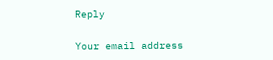Reply

Your email address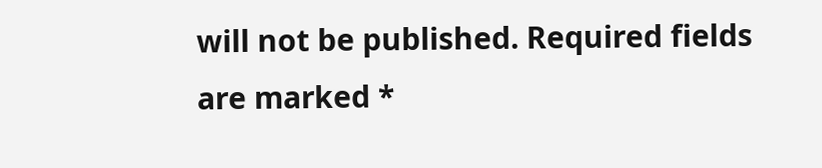will not be published. Required fields are marked *